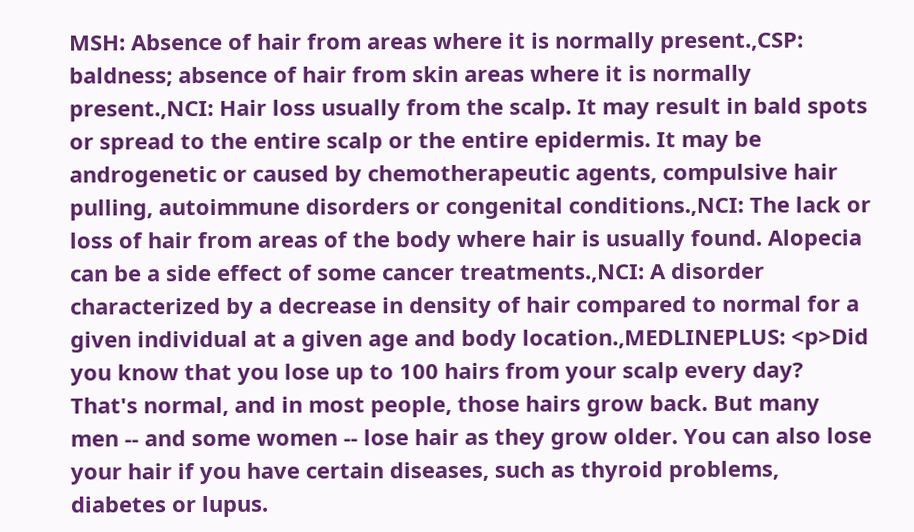MSH: Absence of hair from areas where it is normally present.,CSP: baldness; absence of hair from skin areas where it is normally present.,NCI: Hair loss usually from the scalp. It may result in bald spots or spread to the entire scalp or the entire epidermis. It may be androgenetic or caused by chemotherapeutic agents, compulsive hair pulling, autoimmune disorders or congenital conditions.,NCI: The lack or loss of hair from areas of the body where hair is usually found. Alopecia can be a side effect of some cancer treatments.,NCI: A disorder characterized by a decrease in density of hair compared to normal for a given individual at a given age and body location.,MEDLINEPLUS: <p>Did you know that you lose up to 100 hairs from your scalp every day? That's normal, and in most people, those hairs grow back. But many men -- and some women -- lose hair as they grow older. You can also lose your hair if you have certain diseases, such as thyroid problems, diabetes or lupus.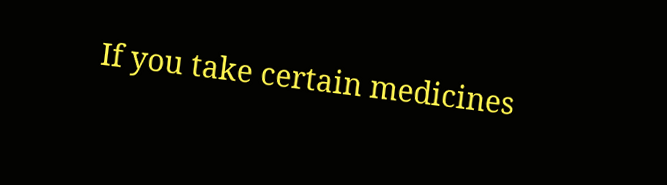If you take certain medicines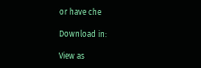or have che

Download in:

View as